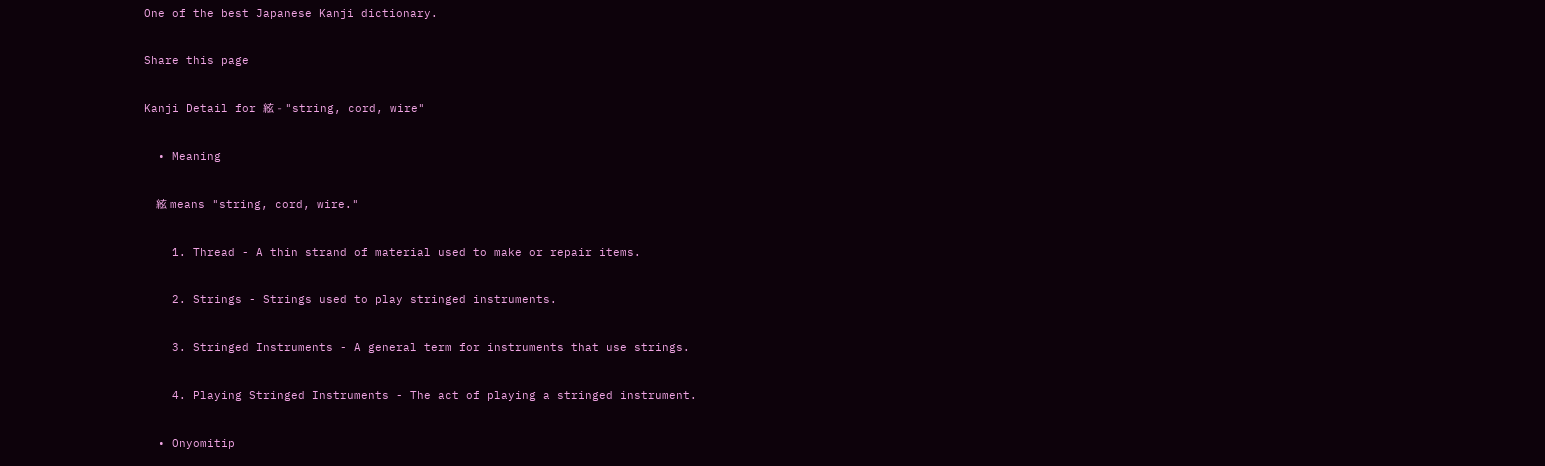One of the best Japanese Kanji dictionary.

Share this page

Kanji Detail for 絃 - "string, cord, wire"

  • Meaning

    絃 means "string, cord, wire."

    1. Thread - A thin strand of material used to make or repair items.

    2. Strings - Strings used to play stringed instruments.

    3. Stringed Instruments - A general term for instruments that use strings.

    4. Playing Stringed Instruments - The act of playing a stringed instrument.

  • Onyomitip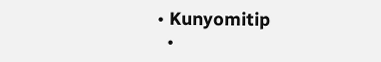• Kunyomitip
  •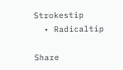Strokestip
  • Radicaltip

Share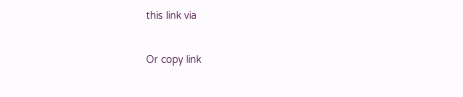this link via

Or copy link